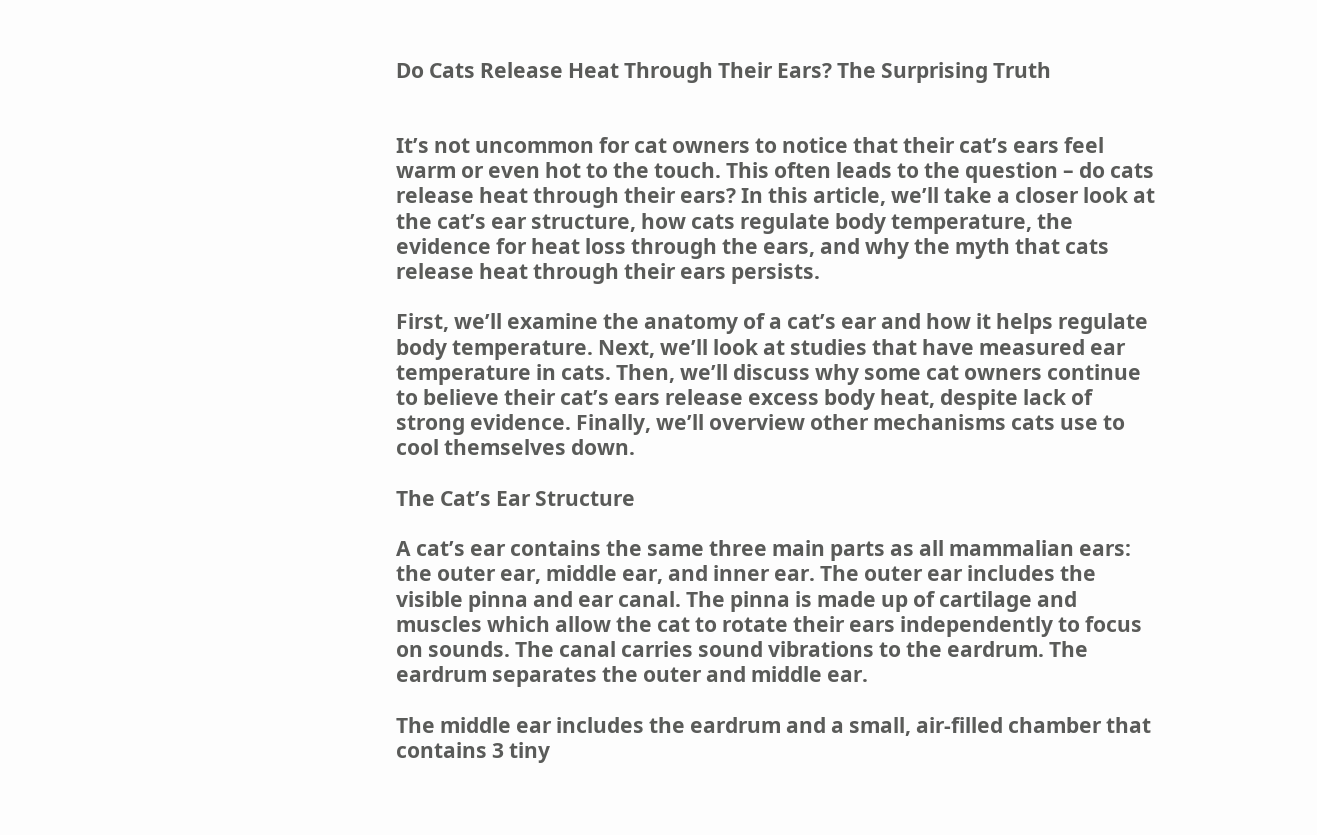Do Cats Release Heat Through Their Ears? The Surprising Truth


It’s not uncommon for cat owners to notice that their cat’s ears feel warm or even hot to the touch. This often leads to the question – do cats release heat through their ears? In this article, we’ll take a closer look at the cat’s ear structure, how cats regulate body temperature, the evidence for heat loss through the ears, and why the myth that cats release heat through their ears persists.

First, we’ll examine the anatomy of a cat’s ear and how it helps regulate body temperature. Next, we’ll look at studies that have measured ear temperature in cats. Then, we’ll discuss why some cat owners continue to believe their cat’s ears release excess body heat, despite lack of strong evidence. Finally, we’ll overview other mechanisms cats use to cool themselves down.

The Cat’s Ear Structure

A cat’s ear contains the same three main parts as all mammalian ears: the outer ear, middle ear, and inner ear. The outer ear includes the visible pinna and ear canal. The pinna is made up of cartilage and muscles which allow the cat to rotate their ears independently to focus on sounds. The canal carries sound vibrations to the eardrum. The eardrum separates the outer and middle ear.

The middle ear includes the eardrum and a small, air-filled chamber that contains 3 tiny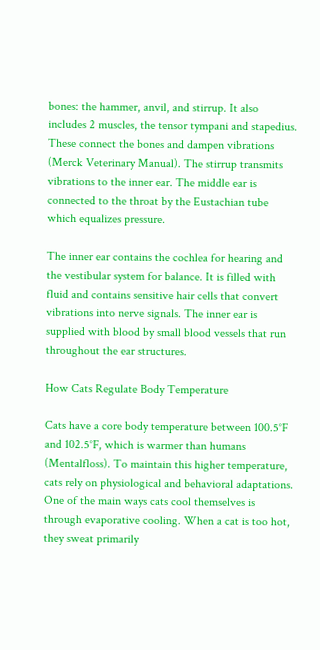bones: the hammer, anvil, and stirrup. It also includes 2 muscles, the tensor tympani and stapedius. These connect the bones and dampen vibrations (Merck Veterinary Manual). The stirrup transmits vibrations to the inner ear. The middle ear is connected to the throat by the Eustachian tube which equalizes pressure.

The inner ear contains the cochlea for hearing and the vestibular system for balance. It is filled with fluid and contains sensitive hair cells that convert vibrations into nerve signals. The inner ear is supplied with blood by small blood vessels that run throughout the ear structures.

How Cats Regulate Body Temperature

Cats have a core body temperature between 100.5°F and 102.5°F, which is warmer than humans (Mentalfloss). To maintain this higher temperature, cats rely on physiological and behavioral adaptations. One of the main ways cats cool themselves is through evaporative cooling. When a cat is too hot, they sweat primarily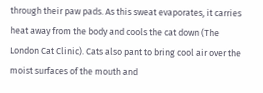through their paw pads. As this sweat evaporates, it carries heat away from the body and cools the cat down (The London Cat Clinic). Cats also pant to bring cool air over the moist surfaces of the mouth and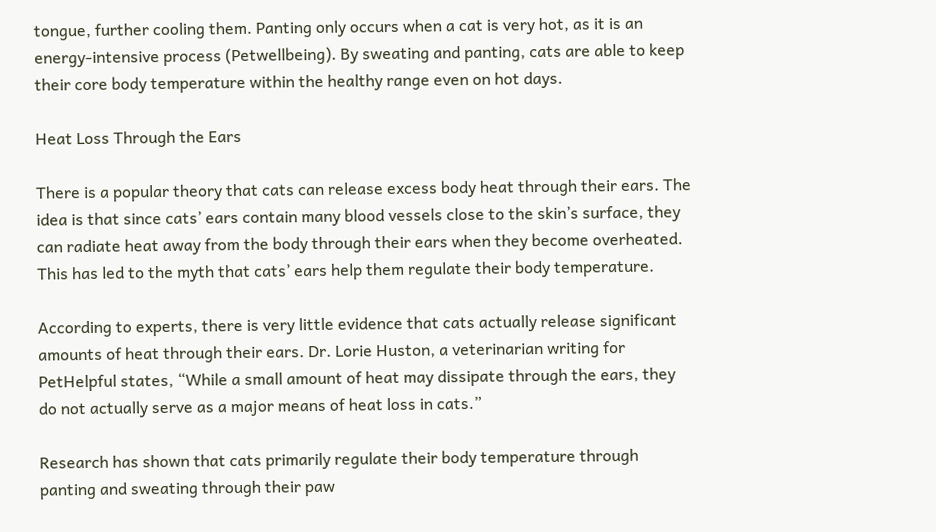tongue, further cooling them. Panting only occurs when a cat is very hot, as it is an energy-intensive process (Petwellbeing). By sweating and panting, cats are able to keep their core body temperature within the healthy range even on hot days.

Heat Loss Through the Ears

There is a popular theory that cats can release excess body heat through their ears. The idea is that since cats’ ears contain many blood vessels close to the skin’s surface, they can radiate heat away from the body through their ears when they become overheated. This has led to the myth that cats’ ears help them regulate their body temperature.

According to experts, there is very little evidence that cats actually release significant amounts of heat through their ears. Dr. Lorie Huston, a veterinarian writing for PetHelpful states, “While a small amount of heat may dissipate through the ears, they do not actually serve as a major means of heat loss in cats.”

Research has shown that cats primarily regulate their body temperature through panting and sweating through their paw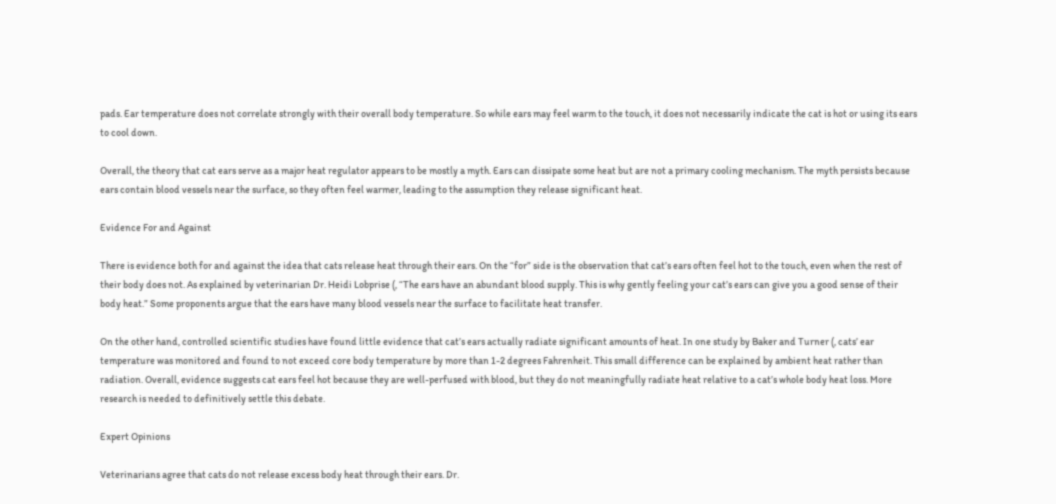pads. Ear temperature does not correlate strongly with their overall body temperature. So while ears may feel warm to the touch, it does not necessarily indicate the cat is hot or using its ears to cool down.

Overall, the theory that cat ears serve as a major heat regulator appears to be mostly a myth. Ears can dissipate some heat but are not a primary cooling mechanism. The myth persists because ears contain blood vessels near the surface, so they often feel warmer, leading to the assumption they release significant heat.

Evidence For and Against

There is evidence both for and against the idea that cats release heat through their ears. On the “for” side is the observation that cat’s ears often feel hot to the touch, even when the rest of their body does not. As explained by veterinarian Dr. Heidi Lobprise (, “The ears have an abundant blood supply. This is why gently feeling your cat’s ears can give you a good sense of their body heat.” Some proponents argue that the ears have many blood vessels near the surface to facilitate heat transfer.

On the other hand, controlled scientific studies have found little evidence that cat’s ears actually radiate significant amounts of heat. In one study by Baker and Turner (, cats’ ear temperature was monitored and found to not exceed core body temperature by more than 1-2 degrees Fahrenheit. This small difference can be explained by ambient heat rather than radiation. Overall, evidence suggests cat ears feel hot because they are well-perfused with blood, but they do not meaningfully radiate heat relative to a cat’s whole body heat loss. More research is needed to definitively settle this debate.

Expert Opinions

Veterinarians agree that cats do not release excess body heat through their ears. Dr.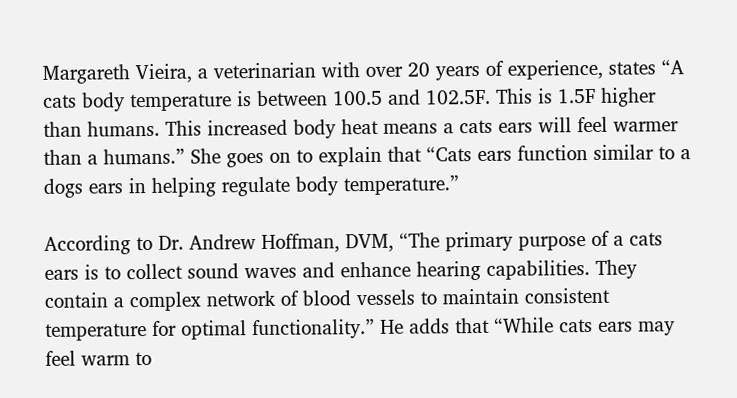Margareth Vieira, a veterinarian with over 20 years of experience, states “A cats body temperature is between 100.5 and 102.5F. This is 1.5F higher than humans. This increased body heat means a cats ears will feel warmer than a humans.” She goes on to explain that “Cats ears function similar to a dogs ears in helping regulate body temperature.”

According to Dr. Andrew Hoffman, DVM, “The primary purpose of a cats ears is to collect sound waves and enhance hearing capabilities. They contain a complex network of blood vessels to maintain consistent temperature for optimal functionality.” He adds that “While cats ears may feel warm to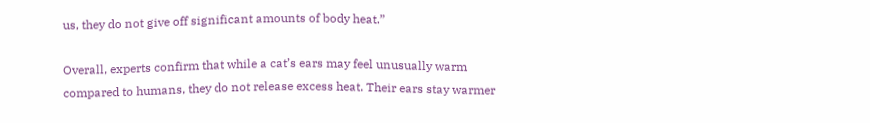us, they do not give off significant amounts of body heat.”

Overall, experts confirm that while a cat’s ears may feel unusually warm compared to humans, they do not release excess heat. Their ears stay warmer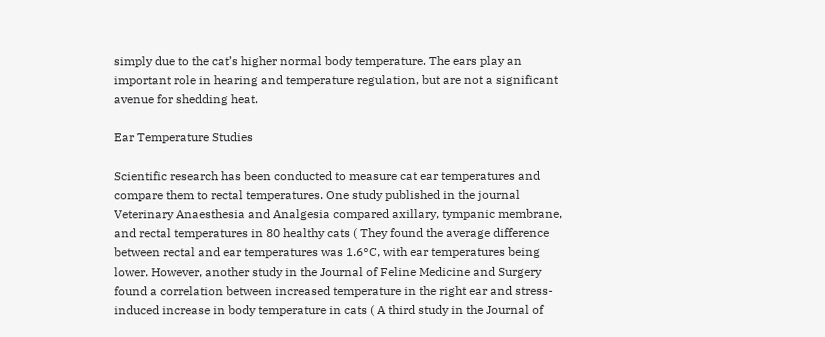simply due to the cat’s higher normal body temperature. The ears play an important role in hearing and temperature regulation, but are not a significant avenue for shedding heat.

Ear Temperature Studies

Scientific research has been conducted to measure cat ear temperatures and compare them to rectal temperatures. One study published in the journal Veterinary Anaesthesia and Analgesia compared axillary, tympanic membrane, and rectal temperatures in 80 healthy cats ( They found the average difference between rectal and ear temperatures was 1.6°C, with ear temperatures being lower. However, another study in the Journal of Feline Medicine and Surgery found a correlation between increased temperature in the right ear and stress-induced increase in body temperature in cats ( A third study in the Journal of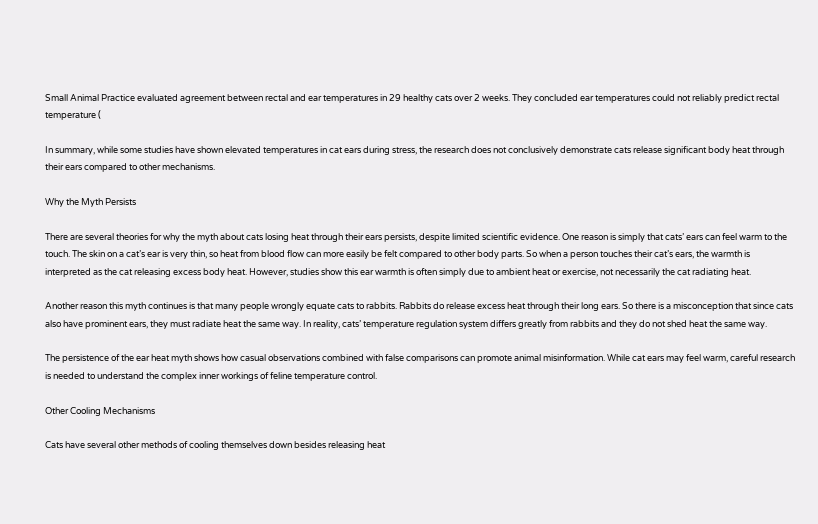Small Animal Practice evaluated agreement between rectal and ear temperatures in 29 healthy cats over 2 weeks. They concluded ear temperatures could not reliably predict rectal temperature (

In summary, while some studies have shown elevated temperatures in cat ears during stress, the research does not conclusively demonstrate cats release significant body heat through their ears compared to other mechanisms.

Why the Myth Persists

There are several theories for why the myth about cats losing heat through their ears persists, despite limited scientific evidence. One reason is simply that cats’ ears can feel warm to the touch. The skin on a cat’s ear is very thin, so heat from blood flow can more easily be felt compared to other body parts. So when a person touches their cat’s ears, the warmth is interpreted as the cat releasing excess body heat. However, studies show this ear warmth is often simply due to ambient heat or exercise, not necessarily the cat radiating heat.

Another reason this myth continues is that many people wrongly equate cats to rabbits. Rabbits do release excess heat through their long ears. So there is a misconception that since cats also have prominent ears, they must radiate heat the same way. In reality, cats’ temperature regulation system differs greatly from rabbits and they do not shed heat the same way.

The persistence of the ear heat myth shows how casual observations combined with false comparisons can promote animal misinformation. While cat ears may feel warm, careful research is needed to understand the complex inner workings of feline temperature control.

Other Cooling Mechanisms

Cats have several other methods of cooling themselves down besides releasing heat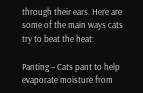through their ears. Here are some of the main ways cats try to beat the heat:

Panting – Cats pant to help evaporate moisture from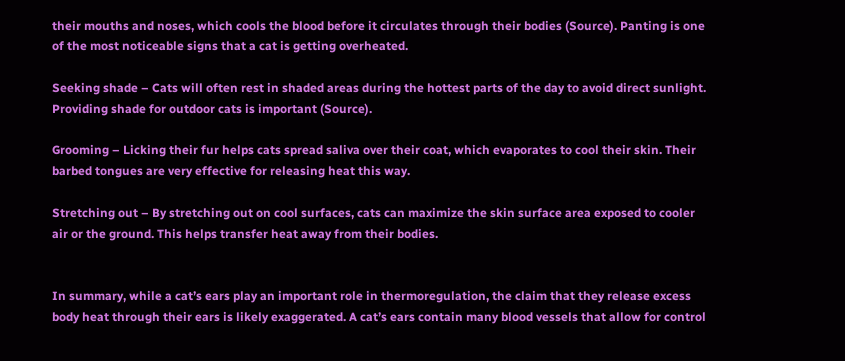their mouths and noses, which cools the blood before it circulates through their bodies (Source). Panting is one of the most noticeable signs that a cat is getting overheated.

Seeking shade – Cats will often rest in shaded areas during the hottest parts of the day to avoid direct sunlight. Providing shade for outdoor cats is important (Source).

Grooming – Licking their fur helps cats spread saliva over their coat, which evaporates to cool their skin. Their barbed tongues are very effective for releasing heat this way.

Stretching out – By stretching out on cool surfaces, cats can maximize the skin surface area exposed to cooler air or the ground. This helps transfer heat away from their bodies.


In summary, while a cat’s ears play an important role in thermoregulation, the claim that they release excess body heat through their ears is likely exaggerated. A cat’s ears contain many blood vessels that allow for control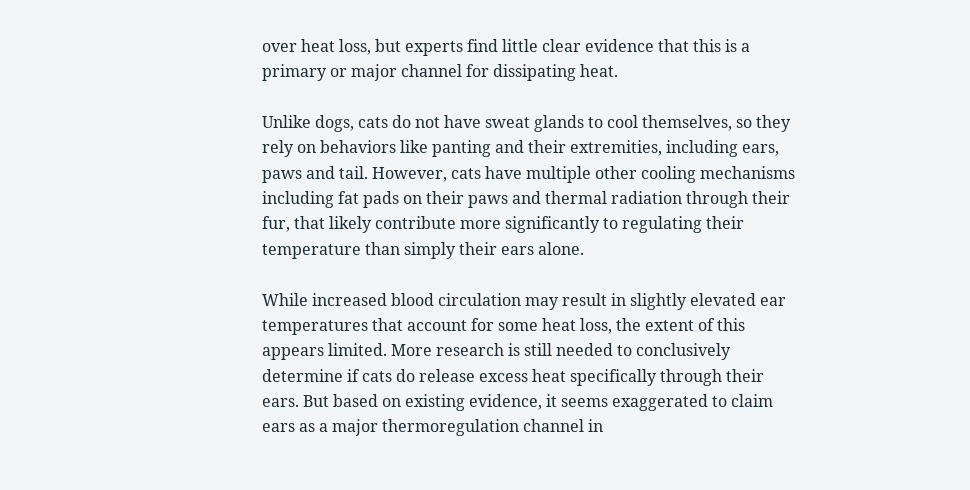over heat loss, but experts find little clear evidence that this is a primary or major channel for dissipating heat.

Unlike dogs, cats do not have sweat glands to cool themselves, so they rely on behaviors like panting and their extremities, including ears, paws and tail. However, cats have multiple other cooling mechanisms including fat pads on their paws and thermal radiation through their fur, that likely contribute more significantly to regulating their temperature than simply their ears alone.

While increased blood circulation may result in slightly elevated ear temperatures that account for some heat loss, the extent of this appears limited. More research is still needed to conclusively determine if cats do release excess heat specifically through their ears. But based on existing evidence, it seems exaggerated to claim ears as a major thermoregulation channel in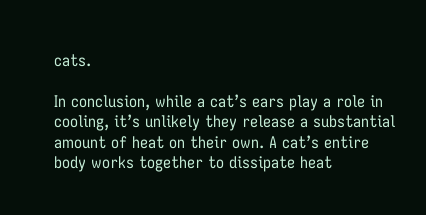cats.

In conclusion, while a cat’s ears play a role in cooling, it’s unlikely they release a substantial amount of heat on their own. A cat’s entire body works together to dissipate heat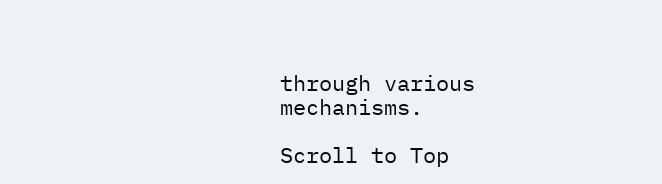through various mechanisms.

Scroll to Top